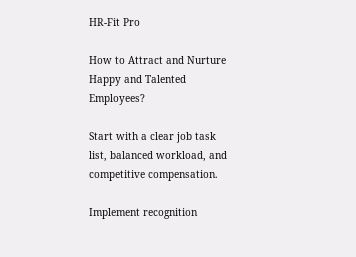HR-Fit Pro

How to Attract and Nurture Happy and Talented Employees?

Start with a clear job task list, balanced workload, and competitive compensation.

Implement recognition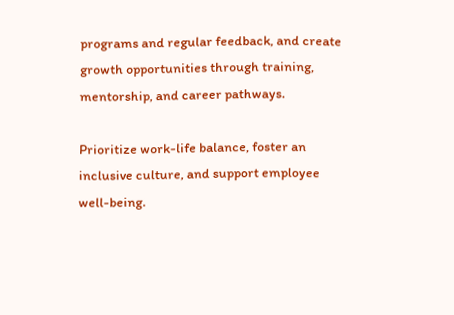programs and regular feedback, and create growth opportunities through training, mentorship, and career pathways.

Prioritize work-life balance, foster an inclusive culture, and support employee well-being.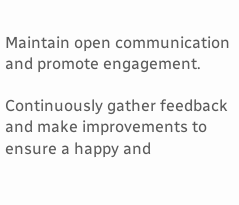Maintain open communication and promote engagement.

Continuously gather feedback and make improvements to ensure a happy and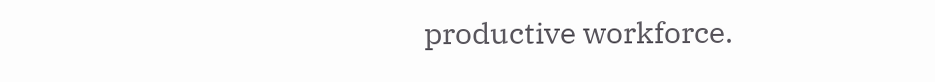productive workforce.